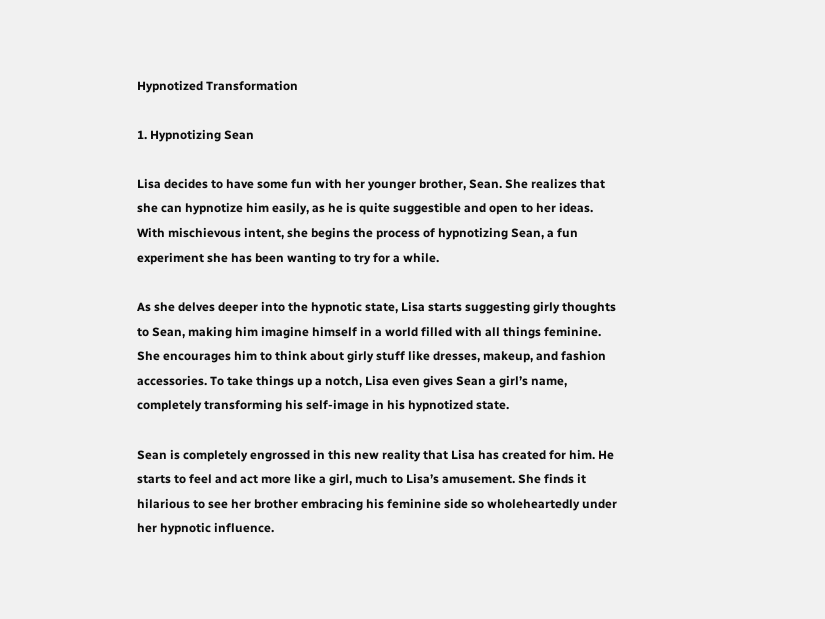Hypnotized Transformation

1. Hypnotizing Sean

Lisa decides to have some fun with her younger brother, Sean. She realizes that she can hypnotize him easily, as he is quite suggestible and open to her ideas. With mischievous intent, she begins the process of hypnotizing Sean, a fun experiment she has been wanting to try for a while.

As she delves deeper into the hypnotic state, Lisa starts suggesting girly thoughts to Sean, making him imagine himself in a world filled with all things feminine. She encourages him to think about girly stuff like dresses, makeup, and fashion accessories. To take things up a notch, Lisa even gives Sean a girl’s name, completely transforming his self-image in his hypnotized state.

Sean is completely engrossed in this new reality that Lisa has created for him. He starts to feel and act more like a girl, much to Lisa’s amusement. She finds it hilarious to see her brother embracing his feminine side so wholeheartedly under her hypnotic influence.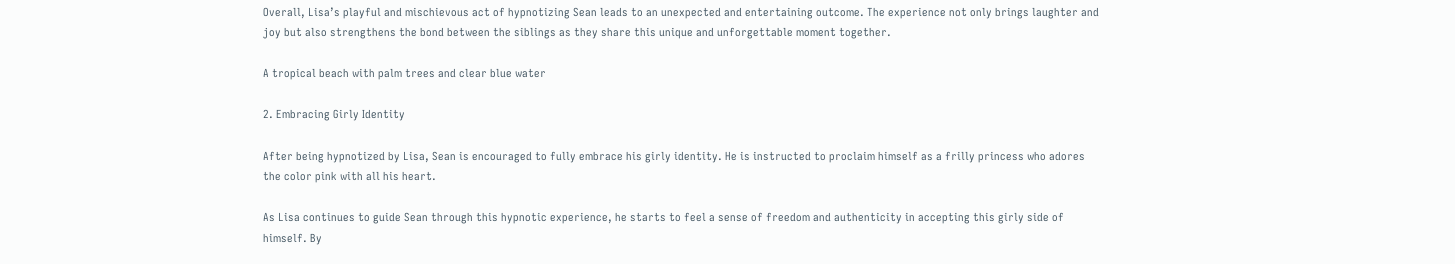Overall, Lisa’s playful and mischievous act of hypnotizing Sean leads to an unexpected and entertaining outcome. The experience not only brings laughter and joy but also strengthens the bond between the siblings as they share this unique and unforgettable moment together.

A tropical beach with palm trees and clear blue water

2. Embracing Girly Identity

After being hypnotized by Lisa, Sean is encouraged to fully embrace his girly identity. He is instructed to proclaim himself as a frilly princess who adores the color pink with all his heart.

As Lisa continues to guide Sean through this hypnotic experience, he starts to feel a sense of freedom and authenticity in accepting this girly side of himself. By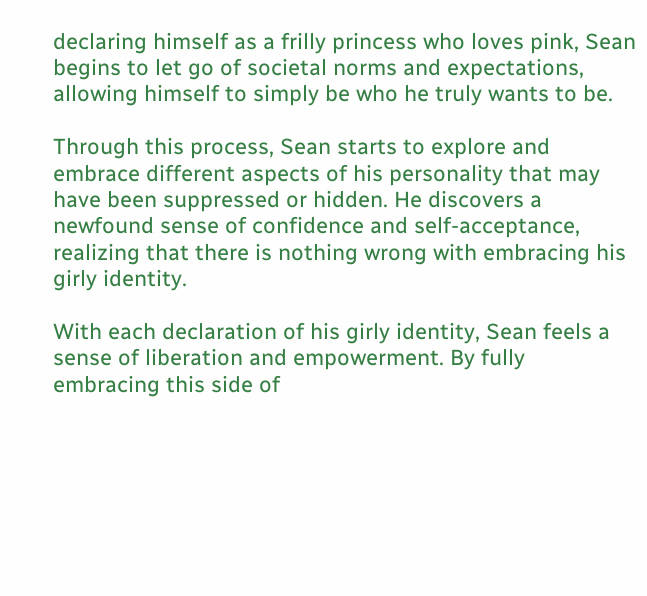declaring himself as a frilly princess who loves pink, Sean begins to let go of societal norms and expectations, allowing himself to simply be who he truly wants to be.

Through this process, Sean starts to explore and embrace different aspects of his personality that may have been suppressed or hidden. He discovers a newfound sense of confidence and self-acceptance, realizing that there is nothing wrong with embracing his girly identity.

With each declaration of his girly identity, Sean feels a sense of liberation and empowerment. By fully embracing this side of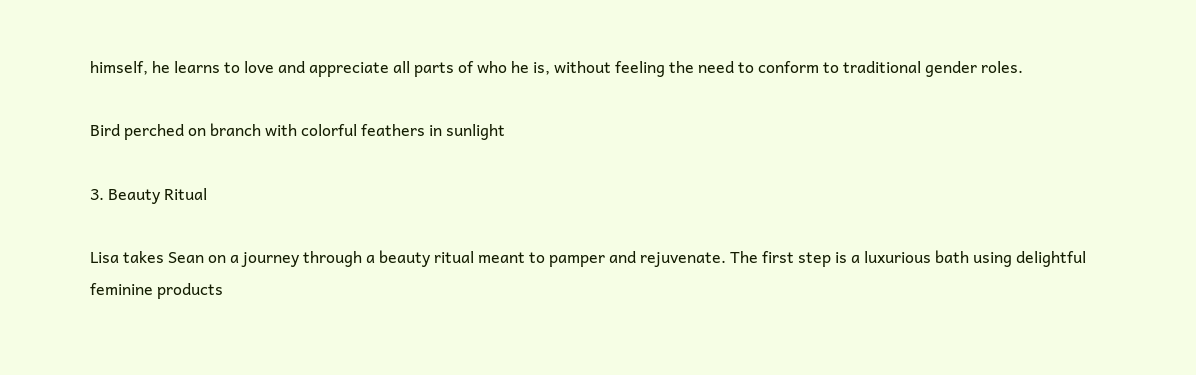himself, he learns to love and appreciate all parts of who he is, without feeling the need to conform to traditional gender roles.

Bird perched on branch with colorful feathers in sunlight

3. Beauty Ritual

Lisa takes Sean on a journey through a beauty ritual meant to pamper and rejuvenate. The first step is a luxurious bath using delightful feminine products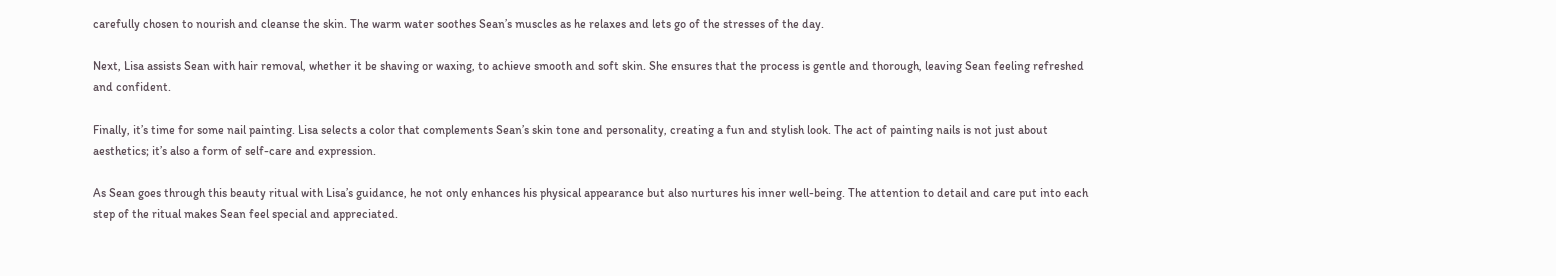carefully chosen to nourish and cleanse the skin. The warm water soothes Sean’s muscles as he relaxes and lets go of the stresses of the day.

Next, Lisa assists Sean with hair removal, whether it be shaving or waxing, to achieve smooth and soft skin. She ensures that the process is gentle and thorough, leaving Sean feeling refreshed and confident.

Finally, it’s time for some nail painting. Lisa selects a color that complements Sean’s skin tone and personality, creating a fun and stylish look. The act of painting nails is not just about aesthetics; it’s also a form of self-care and expression.

As Sean goes through this beauty ritual with Lisa’s guidance, he not only enhances his physical appearance but also nurtures his inner well-being. The attention to detail and care put into each step of the ritual makes Sean feel special and appreciated.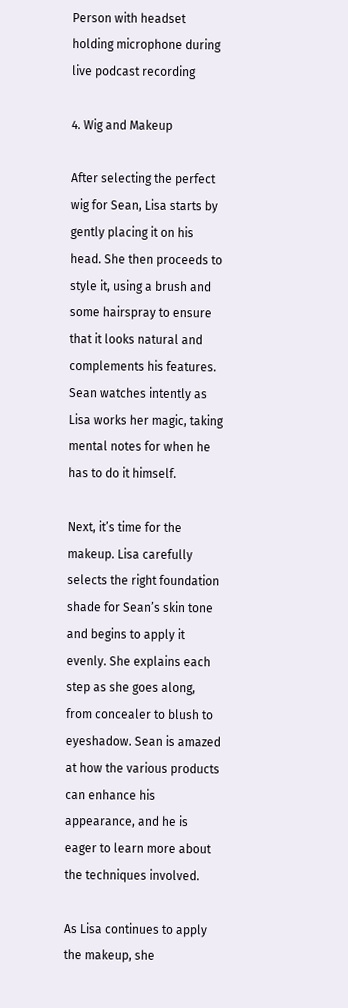Person with headset holding microphone during live podcast recording

4. Wig and Makeup

After selecting the perfect wig for Sean, Lisa starts by gently placing it on his head. She then proceeds to style it, using a brush and some hairspray to ensure that it looks natural and complements his features. Sean watches intently as Lisa works her magic, taking mental notes for when he has to do it himself.

Next, it’s time for the makeup. Lisa carefully selects the right foundation shade for Sean’s skin tone and begins to apply it evenly. She explains each step as she goes along, from concealer to blush to eyeshadow. Sean is amazed at how the various products can enhance his appearance, and he is eager to learn more about the techniques involved.

As Lisa continues to apply the makeup, she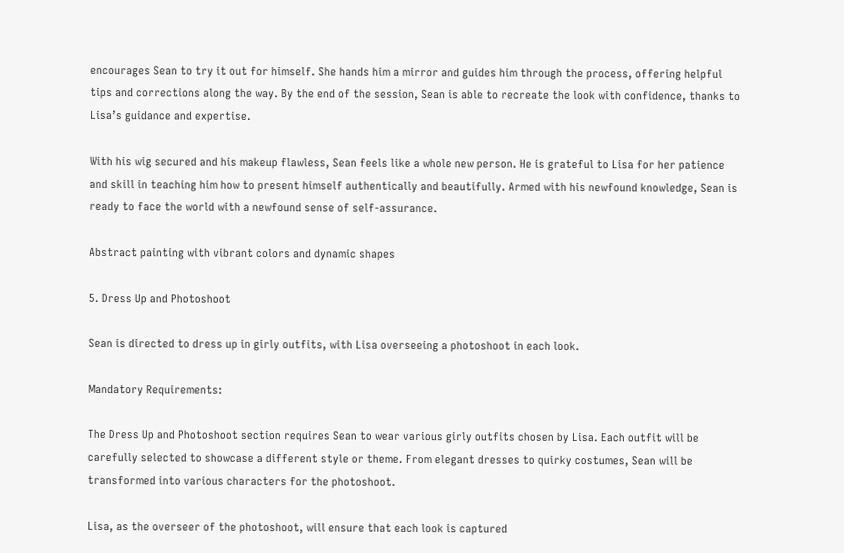encourages Sean to try it out for himself. She hands him a mirror and guides him through the process, offering helpful tips and corrections along the way. By the end of the session, Sean is able to recreate the look with confidence, thanks to Lisa’s guidance and expertise.

With his wig secured and his makeup flawless, Sean feels like a whole new person. He is grateful to Lisa for her patience and skill in teaching him how to present himself authentically and beautifully. Armed with his newfound knowledge, Sean is ready to face the world with a newfound sense of self-assurance.

Abstract painting with vibrant colors and dynamic shapes

5. Dress Up and Photoshoot

Sean is directed to dress up in girly outfits, with Lisa overseeing a photoshoot in each look.

Mandatory Requirements:

The Dress Up and Photoshoot section requires Sean to wear various girly outfits chosen by Lisa. Each outfit will be carefully selected to showcase a different style or theme. From elegant dresses to quirky costumes, Sean will be transformed into various characters for the photoshoot.

Lisa, as the overseer of the photoshoot, will ensure that each look is captured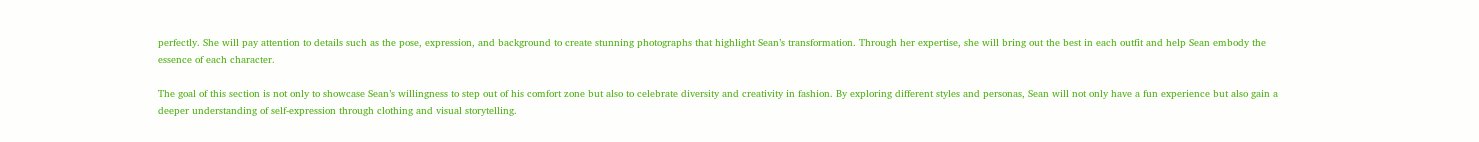perfectly. She will pay attention to details such as the pose, expression, and background to create stunning photographs that highlight Sean’s transformation. Through her expertise, she will bring out the best in each outfit and help Sean embody the essence of each character.

The goal of this section is not only to showcase Sean’s willingness to step out of his comfort zone but also to celebrate diversity and creativity in fashion. By exploring different styles and personas, Sean will not only have a fun experience but also gain a deeper understanding of self-expression through clothing and visual storytelling.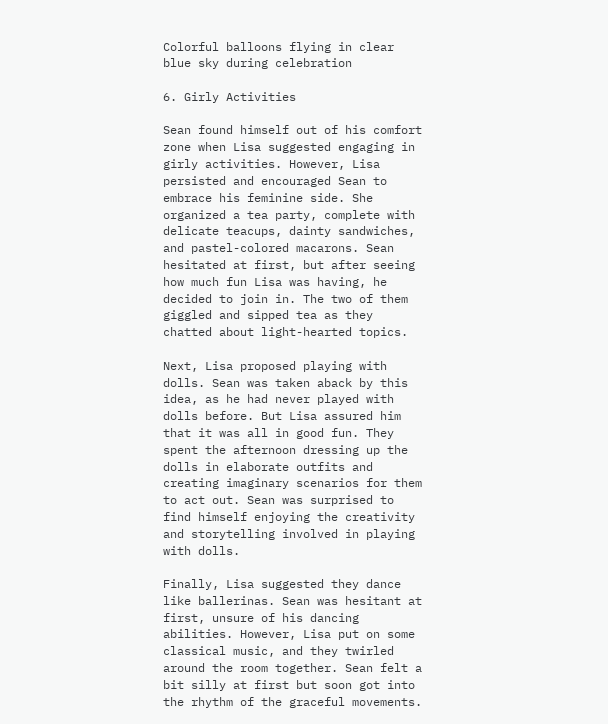Colorful balloons flying in clear blue sky during celebration

6. Girly Activities

Sean found himself out of his comfort zone when Lisa suggested engaging in girly activities. However, Lisa persisted and encouraged Sean to embrace his feminine side. She organized a tea party, complete with delicate teacups, dainty sandwiches, and pastel-colored macarons. Sean hesitated at first, but after seeing how much fun Lisa was having, he decided to join in. The two of them giggled and sipped tea as they chatted about light-hearted topics.

Next, Lisa proposed playing with dolls. Sean was taken aback by this idea, as he had never played with dolls before. But Lisa assured him that it was all in good fun. They spent the afternoon dressing up the dolls in elaborate outfits and creating imaginary scenarios for them to act out. Sean was surprised to find himself enjoying the creativity and storytelling involved in playing with dolls.

Finally, Lisa suggested they dance like ballerinas. Sean was hesitant at first, unsure of his dancing abilities. However, Lisa put on some classical music, and they twirled around the room together. Sean felt a bit silly at first but soon got into the rhythm of the graceful movements.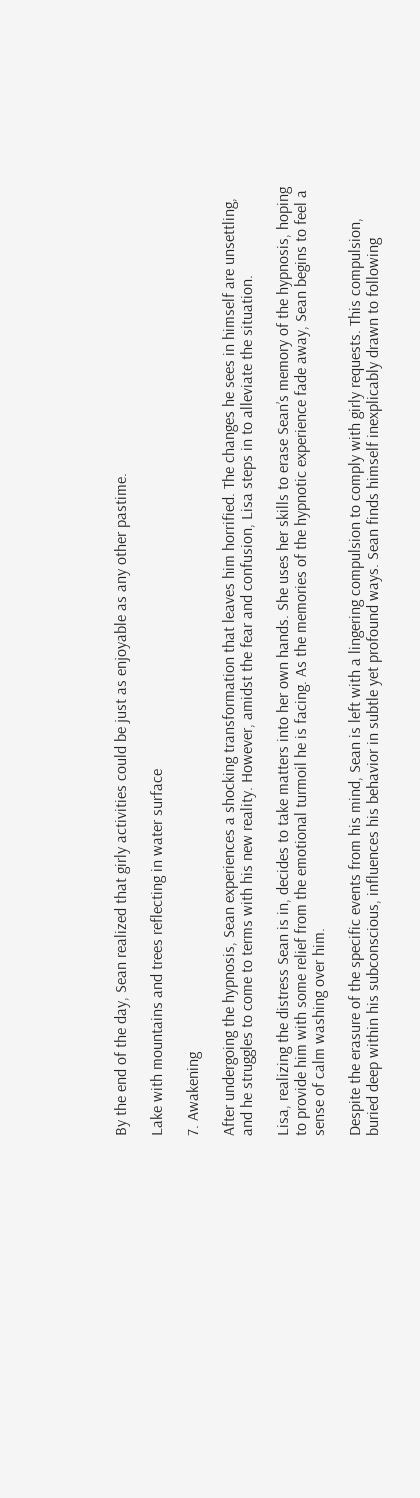By the end of the day, Sean realized that girly activities could be just as enjoyable as any other pastime.

Lake with mountains and trees reflecting in water surface

7. Awakening

After undergoing the hypnosis, Sean experiences a shocking transformation that leaves him horrified. The changes he sees in himself are unsettling, and he struggles to come to terms with his new reality. However, amidst the fear and confusion, Lisa steps in to alleviate the situation.

Lisa, realizing the distress Sean is in, decides to take matters into her own hands. She uses her skills to erase Sean’s memory of the hypnosis, hoping to provide him with some relief from the emotional turmoil he is facing. As the memories of the hypnotic experience fade away, Sean begins to feel a sense of calm washing over him.

Despite the erasure of the specific events from his mind, Sean is left with a lingering compulsion to comply with girly requests. This compulsion, buried deep within his subconscious, influences his behavior in subtle yet profound ways. Sean finds himself inexplicably drawn to following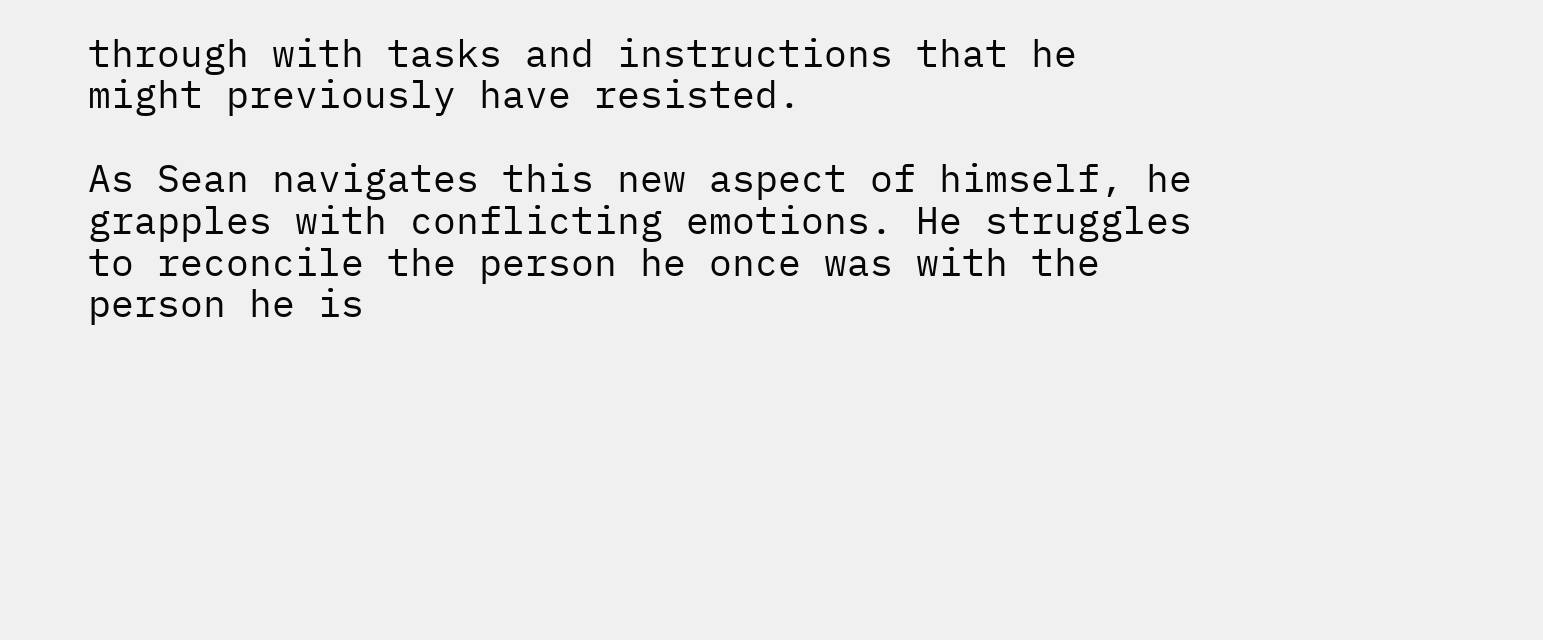through with tasks and instructions that he might previously have resisted.

As Sean navigates this new aspect of himself, he grapples with conflicting emotions. He struggles to reconcile the person he once was with the person he is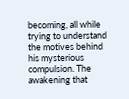becoming, all while trying to understand the motives behind his mysterious compulsion. The awakening that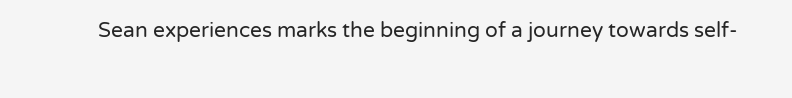Sean experiences marks the beginning of a journey towards self-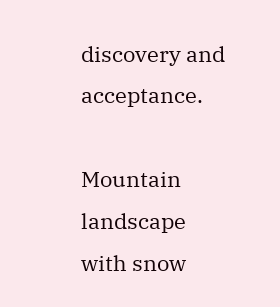discovery and acceptance.

Mountain landscape with snow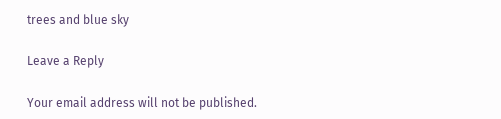trees and blue sky

Leave a Reply

Your email address will not be published.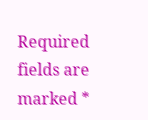Required fields are marked *